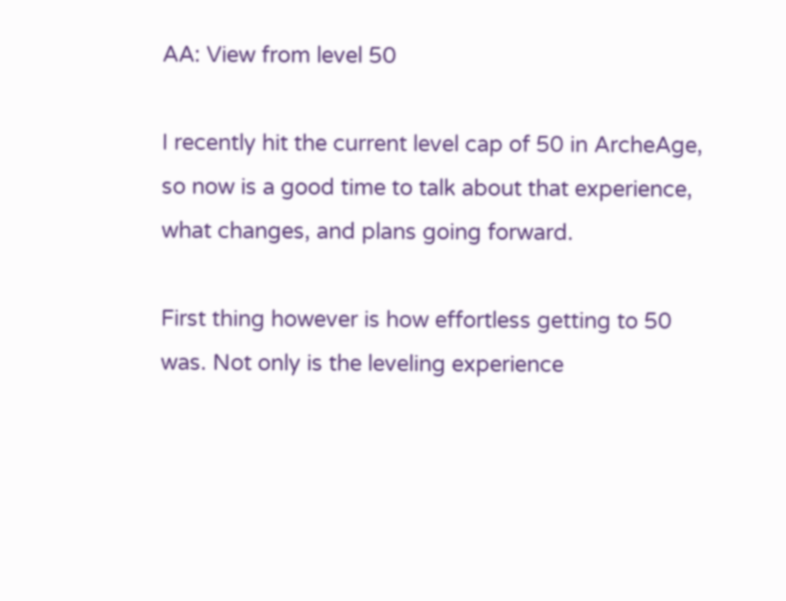AA: View from level 50

I recently hit the current level cap of 50 in ArcheAge, so now is a good time to talk about that experience, what changes, and plans going forward.

First thing however is how effortless getting to 50 was. Not only is the leveling experience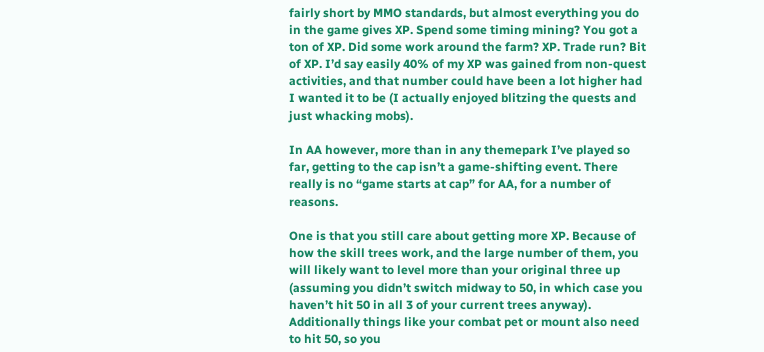fairly short by MMO standards, but almost everything you do in the game gives XP. Spend some timing mining? You got a ton of XP. Did some work around the farm? XP. Trade run? Bit of XP. I’d say easily 40% of my XP was gained from non-quest activities, and that number could have been a lot higher had I wanted it to be (I actually enjoyed blitzing the quests and just whacking mobs).

In AA however, more than in any themepark I’ve played so far, getting to the cap isn’t a game-shifting event. There really is no “game starts at cap” for AA, for a number of reasons.

One is that you still care about getting more XP. Because of how the skill trees work, and the large number of them, you will likely want to level more than your original three up (assuming you didn’t switch midway to 50, in which case you haven’t hit 50 in all 3 of your current trees anyway). Additionally things like your combat pet or mount also need to hit 50, so you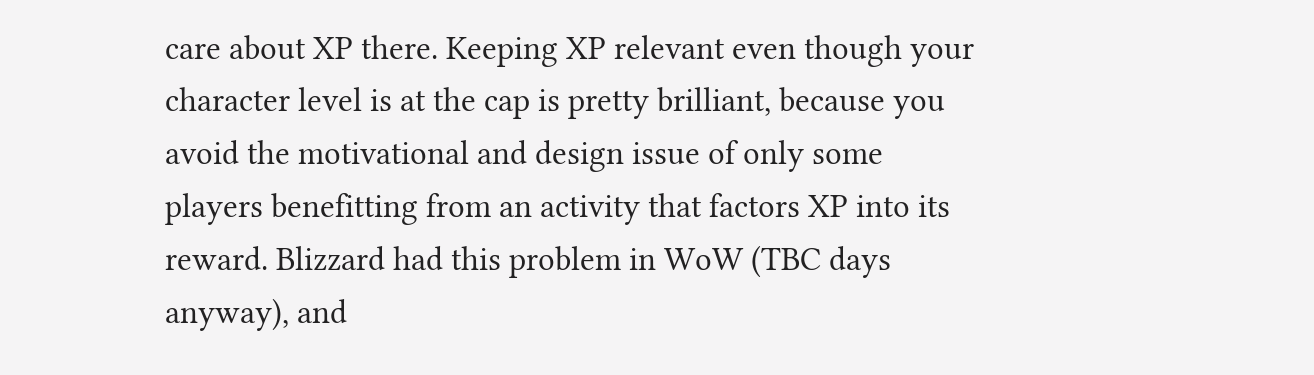care about XP there. Keeping XP relevant even though your character level is at the cap is pretty brilliant, because you avoid the motivational and design issue of only some players benefitting from an activity that factors XP into its reward. Blizzard had this problem in WoW (TBC days anyway), and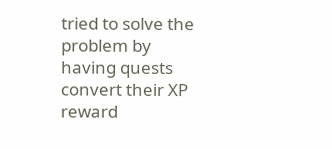tried to solve the problem by having quests convert their XP reward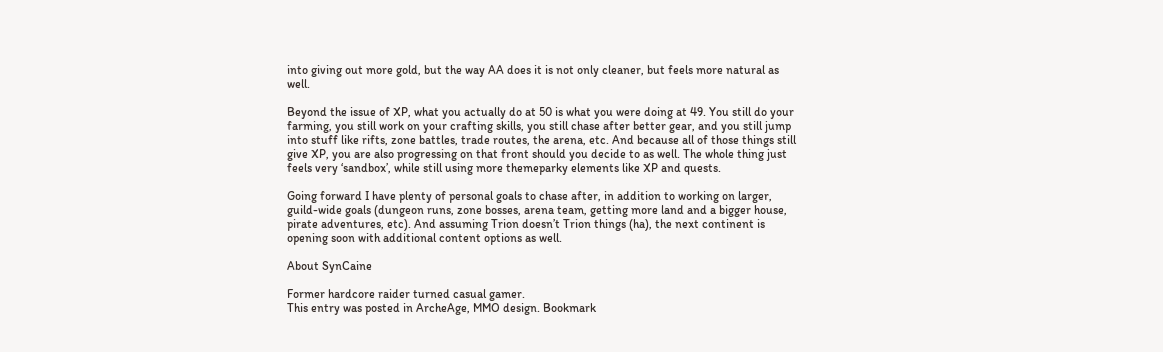into giving out more gold, but the way AA does it is not only cleaner, but feels more natural as well.

Beyond the issue of XP, what you actually do at 50 is what you were doing at 49. You still do your farming, you still work on your crafting skills, you still chase after better gear, and you still jump into stuff like rifts, zone battles, trade routes, the arena, etc. And because all of those things still give XP, you are also progressing on that front should you decide to as well. The whole thing just feels very ‘sandbox’, while still using more themeparky elements like XP and quests.

Going forward I have plenty of personal goals to chase after, in addition to working on larger, guild-wide goals (dungeon runs, zone bosses, arena team, getting more land and a bigger house, pirate adventures, etc). And assuming Trion doesn’t Trion things (ha), the next continent is opening soon with additional content options as well.

About SynCaine

Former hardcore raider turned casual gamer.
This entry was posted in ArcheAge, MMO design. Bookmark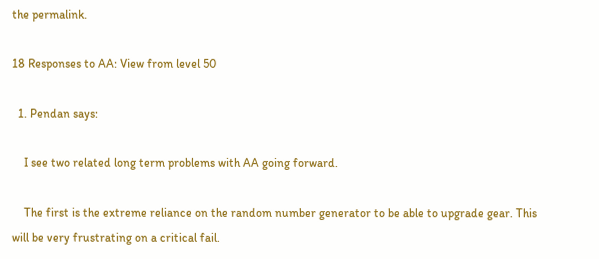the permalink.

18 Responses to AA: View from level 50

  1. Pendan says:

    I see two related long term problems with AA going forward.

    The first is the extreme reliance on the random number generator to be able to upgrade gear. This will be very frustrating on a critical fail.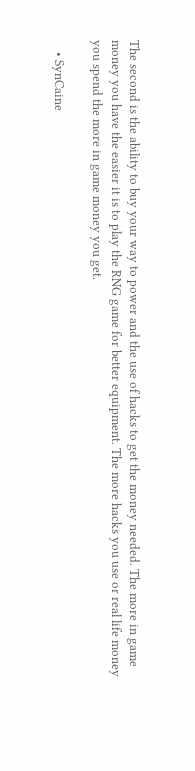The second is the ability to buy your way to power and the use of hacks to get the money needed. The more in game money you have the easier it is to play the RNG game for better equipment. The more hacks you use or real life money you spend the more in game money you get.

    • SynCaine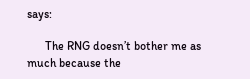says:

      The RNG doesn’t bother me as much because the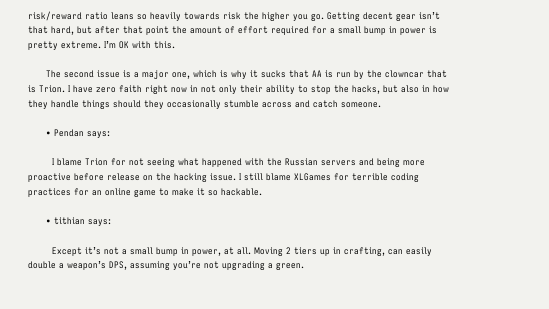risk/reward ratio leans so heavily towards risk the higher you go. Getting decent gear isn’t that hard, but after that point the amount of effort required for a small bump in power is pretty extreme. I’m OK with this.

      The second issue is a major one, which is why it sucks that AA is run by the clowncar that is Trion. I have zero faith right now in not only their ability to stop the hacks, but also in how they handle things should they occasionally stumble across and catch someone.

      • Pendan says:

        I blame Trion for not seeing what happened with the Russian servers and being more proactive before release on the hacking issue. I still blame XLGames for terrible coding practices for an online game to make it so hackable.

      • tithian says:

        Except it’s not a small bump in power, at all. Moving 2 tiers up in crafting, can easily double a weapon’s DPS, assuming you’re not upgrading a green.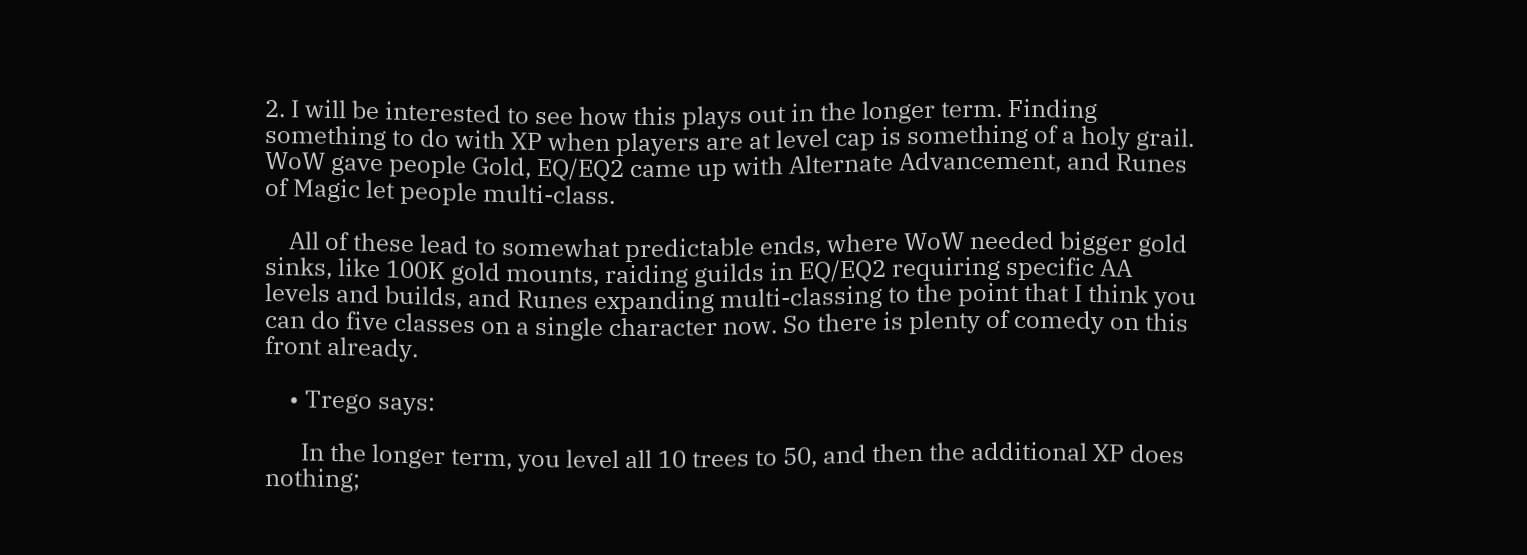2. I will be interested to see how this plays out in the longer term. Finding something to do with XP when players are at level cap is something of a holy grail. WoW gave people Gold, EQ/EQ2 came up with Alternate Advancement, and Runes of Magic let people multi-class.

    All of these lead to somewhat predictable ends, where WoW needed bigger gold sinks, like 100K gold mounts, raiding guilds in EQ/EQ2 requiring specific AA levels and builds, and Runes expanding multi-classing to the point that I think you can do five classes on a single character now. So there is plenty of comedy on this front already.

    • Trego says:

      In the longer term, you level all 10 trees to 50, and then the additional XP does nothing;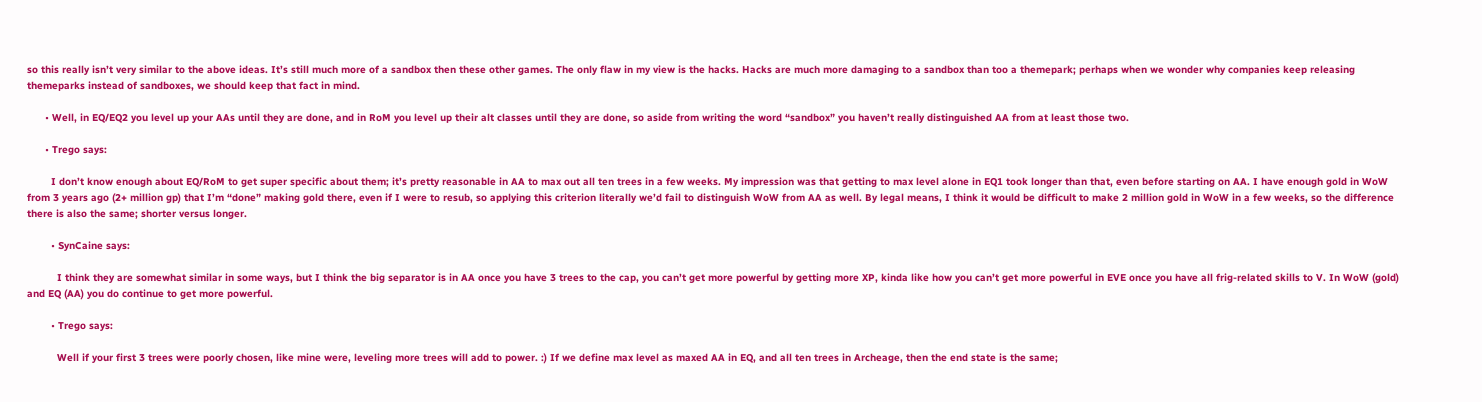so this really isn’t very similar to the above ideas. It’s still much more of a sandbox then these other games. The only flaw in my view is the hacks. Hacks are much more damaging to a sandbox than too a themepark; perhaps when we wonder why companies keep releasing themeparks instead of sandboxes, we should keep that fact in mind.

      • Well, in EQ/EQ2 you level up your AAs until they are done, and in RoM you level up their alt classes until they are done, so aside from writing the word “sandbox” you haven’t really distinguished AA from at least those two.

      • Trego says:

        I don’t know enough about EQ/RoM to get super specific about them; it’s pretty reasonable in AA to max out all ten trees in a few weeks. My impression was that getting to max level alone in EQ1 took longer than that, even before starting on AA. I have enough gold in WoW from 3 years ago (2+ million gp) that I’m “done” making gold there, even if I were to resub, so applying this criterion literally we’d fail to distinguish WoW from AA as well. By legal means, I think it would be difficult to make 2 million gold in WoW in a few weeks, so the difference there is also the same; shorter versus longer.

        • SynCaine says:

          I think they are somewhat similar in some ways, but I think the big separator is in AA once you have 3 trees to the cap, you can’t get more powerful by getting more XP, kinda like how you can’t get more powerful in EVE once you have all frig-related skills to V. In WoW (gold) and EQ (AA) you do continue to get more powerful.

        • Trego says:

          Well if your first 3 trees were poorly chosen, like mine were, leveling more trees will add to power. :) If we define max level as maxed AA in EQ, and all ten trees in Archeage, then the end state is the same;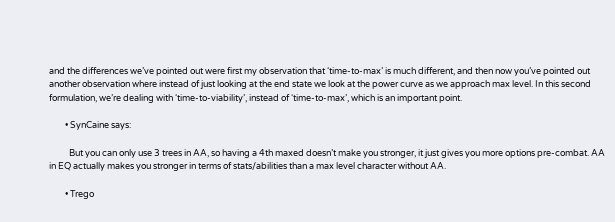and the differences we’ve pointed out were first my observation that ‘time-to-max’ is much different, and then now you’ve pointed out another observation where instead of just looking at the end state we look at the power curve as we approach max level. In this second formulation, we’re dealing with ‘time-to-viability’, instead of ‘time-to-max’, which is an important point.

        • SynCaine says:

          But you can only use 3 trees in AA, so having a 4th maxed doesn’t make you stronger, it just gives you more options pre-combat. AA in EQ actually makes you stronger in terms of stats/abilities than a max level character without AA.

        • Trego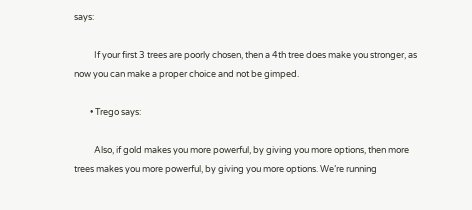says:

          If your first 3 trees are poorly chosen, then a 4th tree does make you stronger, as now you can make a proper choice and not be gimped.

        • Trego says:

          Also, if gold makes you more powerful, by giving you more options, then more trees makes you more powerful, by giving you more options. We’re running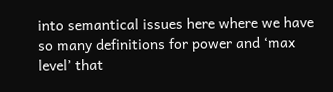into semantical issues here where we have so many definitions for power and ‘max level’ that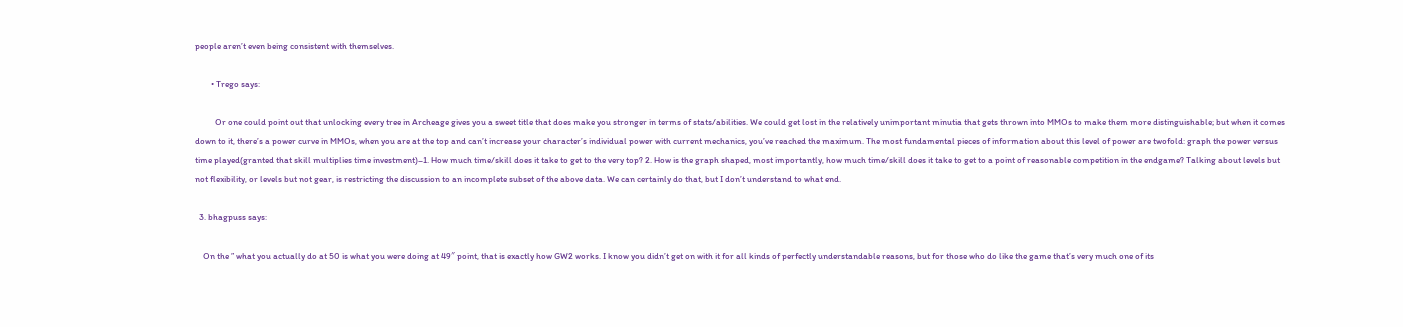people aren’t even being consistent with themselves.

        • Trego says:

          Or one could point out that unlocking every tree in Archeage gives you a sweet title that does make you stronger in terms of stats/abilities. We could get lost in the relatively unimportant minutia that gets thrown into MMOs to make them more distinguishable; but when it comes down to it, there’s a power curve in MMOs, when you are at the top and can’t increase your character’s individual power with current mechanics, you’ve reached the maximum. The most fundamental pieces of information about this level of power are twofold: graph the power versus time played(granted that skill multiplies time investment)–1. How much time/skill does it take to get to the very top? 2. How is the graph shaped, most importantly, how much time/skill does it take to get to a point of reasonable competition in the endgame? Talking about levels but not flexibility, or levels but not gear, is restricting the discussion to an incomplete subset of the above data. We can certainly do that, but I don’t understand to what end.

  3. bhagpuss says:

    On the ” what you actually do at 50 is what you were doing at 49″ point, that is exactly how GW2 works. I know you didn’t get on with it for all kinds of perfectly understandable reasons, but for those who do like the game that’s very much one of its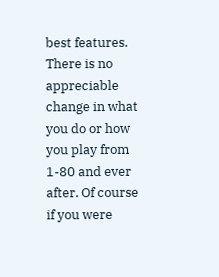best features. There is no appreciable change in what you do or how you play from 1-80 and ever after. Of course if you were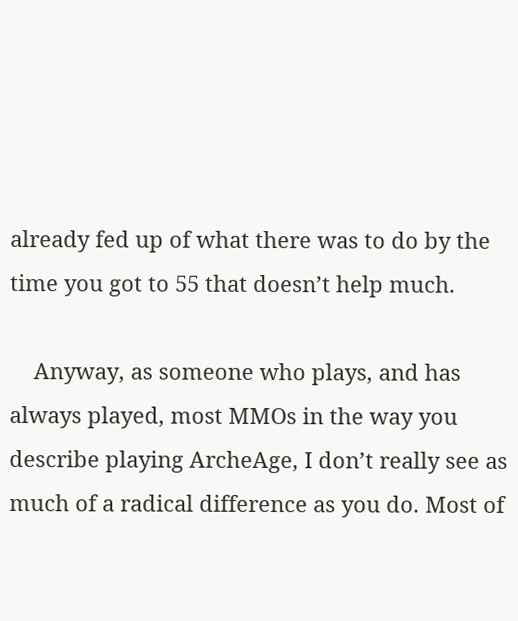already fed up of what there was to do by the time you got to 55 that doesn’t help much.

    Anyway, as someone who plays, and has always played, most MMOs in the way you describe playing ArcheAge, I don’t really see as much of a radical difference as you do. Most of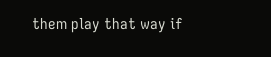them play that way if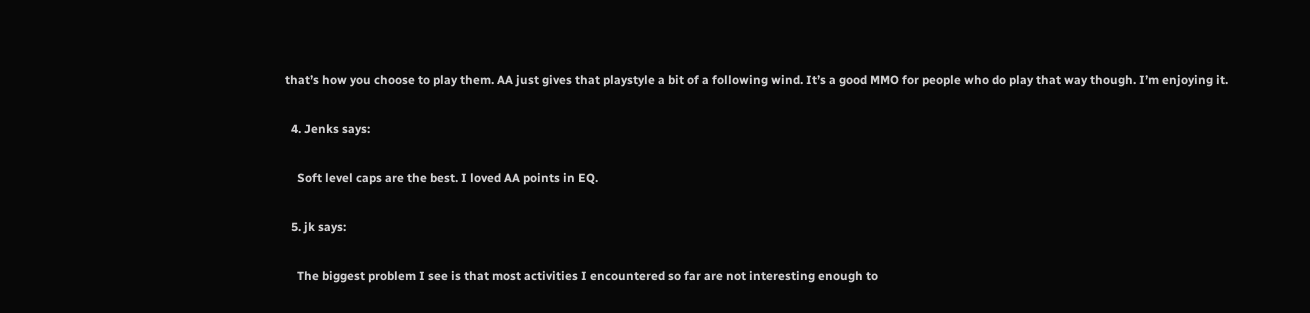that’s how you choose to play them. AA just gives that playstyle a bit of a following wind. It’s a good MMO for people who do play that way though. I’m enjoying it.

  4. Jenks says:

    Soft level caps are the best. I loved AA points in EQ.

  5. jk says:

    The biggest problem I see is that most activities I encountered so far are not interesting enough to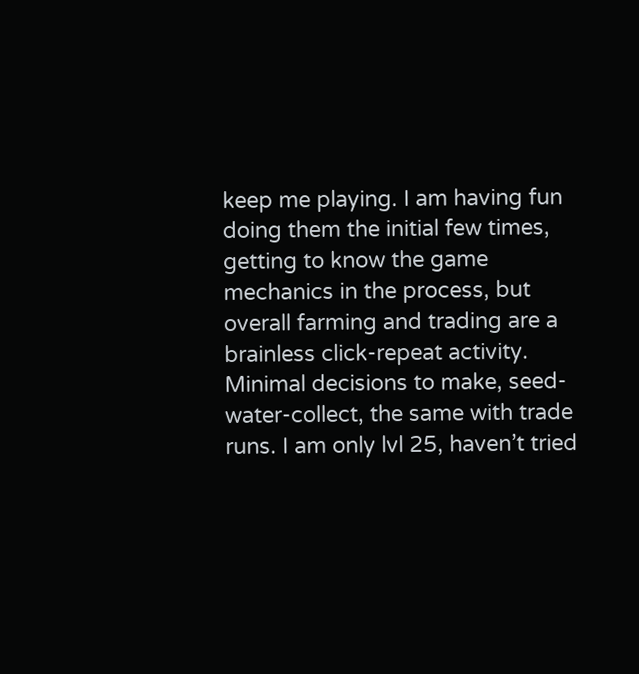keep me playing. I am having fun doing them the initial few times, getting to know the game mechanics in the process, but overall farming and trading are a brainless click-repeat activity. Minimal decisions to make, seed-water-collect, the same with trade runs. I am only lvl 25, haven’t tried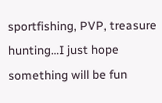sportfishing, PVP, treasure hunting…I just hope something will be fun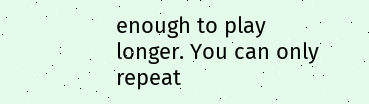enough to play longer. You can only repeat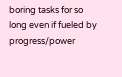boring tasks for so long even if fueled by progress/power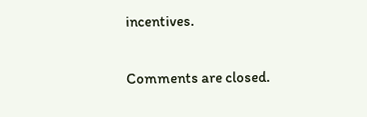incentives.

Comments are closed.